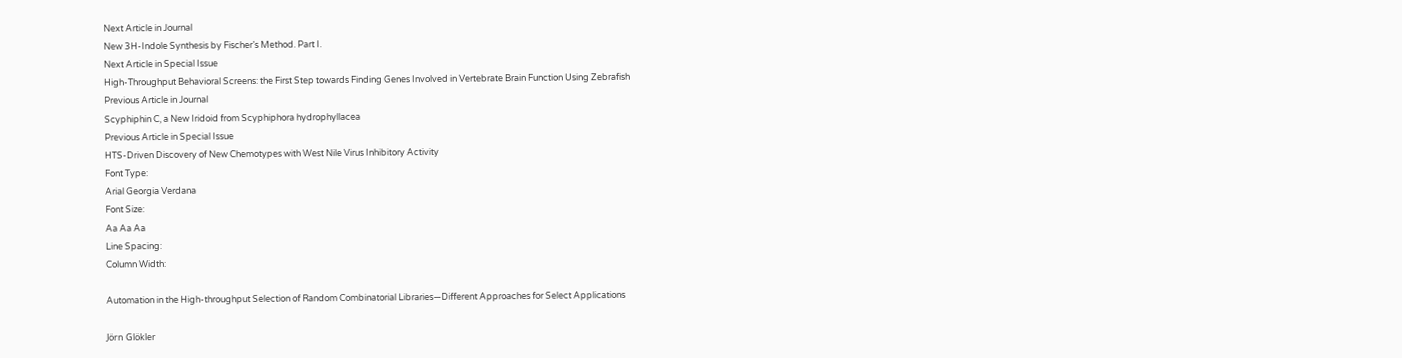Next Article in Journal
New 3H-Indole Synthesis by Fischer’s Method. Part I.
Next Article in Special Issue
High-Throughput Behavioral Screens: the First Step towards Finding Genes Involved in Vertebrate Brain Function Using Zebrafish
Previous Article in Journal
Scyphiphin C, a New Iridoid from Scyphiphora hydrophyllacea
Previous Article in Special Issue
HTS-Driven Discovery of New Chemotypes with West Nile Virus Inhibitory Activity
Font Type:
Arial Georgia Verdana
Font Size:
Aa Aa Aa
Line Spacing:
Column Width:

Automation in the High-throughput Selection of Random Combinatorial Libraries—Different Approaches for Select Applications

Jörn Glökler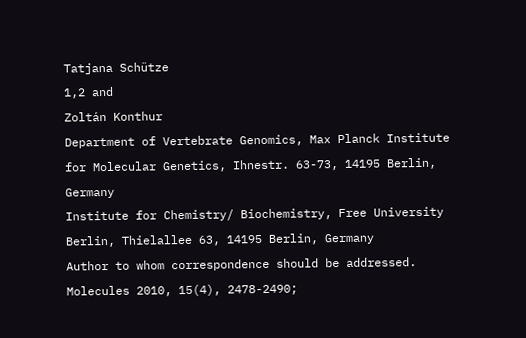Tatjana Schütze
1,2 and
Zoltán Konthur
Department of Vertebrate Genomics, Max Planck Institute for Molecular Genetics, Ihnestr. 63-73, 14195 Berlin, Germany
Institute for Chemistry/ Biochemistry, Free University Berlin, Thielallee 63, 14195 Berlin, Germany
Author to whom correspondence should be addressed.
Molecules 2010, 15(4), 2478-2490;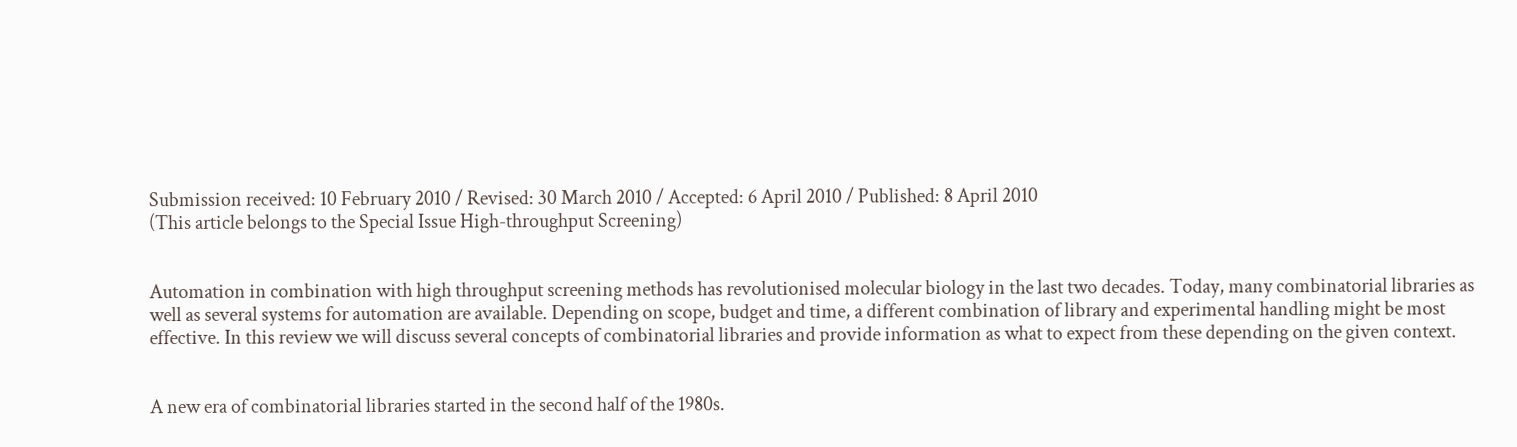Submission received: 10 February 2010 / Revised: 30 March 2010 / Accepted: 6 April 2010 / Published: 8 April 2010
(This article belongs to the Special Issue High-throughput Screening)


Automation in combination with high throughput screening methods has revolutionised molecular biology in the last two decades. Today, many combinatorial libraries as well as several systems for automation are available. Depending on scope, budget and time, a different combination of library and experimental handling might be most effective. In this review we will discuss several concepts of combinatorial libraries and provide information as what to expect from these depending on the given context.


A new era of combinatorial libraries started in the second half of the 1980s.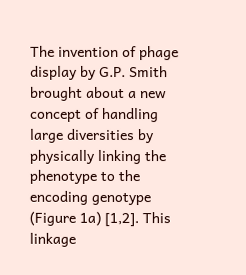The invention of phage display by G.P. Smith brought about a new concept of handling large diversities by physically linking the phenotype to the encoding genotype (Figure 1a) [1,2]. This linkage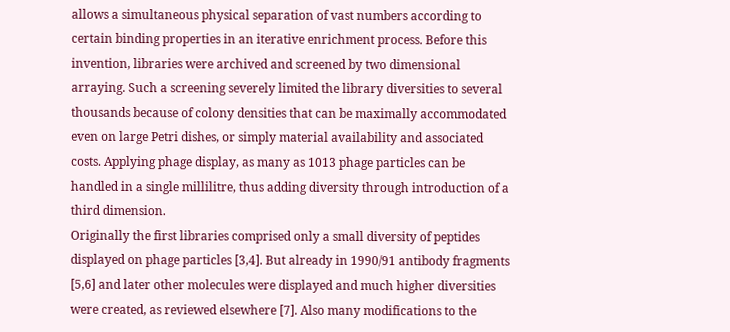allows a simultaneous physical separation of vast numbers according to certain binding properties in an iterative enrichment process. Before this invention, libraries were archived and screened by two dimensional arraying. Such a screening severely limited the library diversities to several thousands because of colony densities that can be maximally accommodated even on large Petri dishes, or simply material availability and associated costs. Applying phage display, as many as 1013 phage particles can be handled in a single millilitre, thus adding diversity through introduction of a third dimension.
Originally the first libraries comprised only a small diversity of peptides displayed on phage particles [3,4]. But already in 1990/91 antibody fragments [5,6] and later other molecules were displayed and much higher diversities were created, as reviewed elsewhere [7]. Also many modifications to the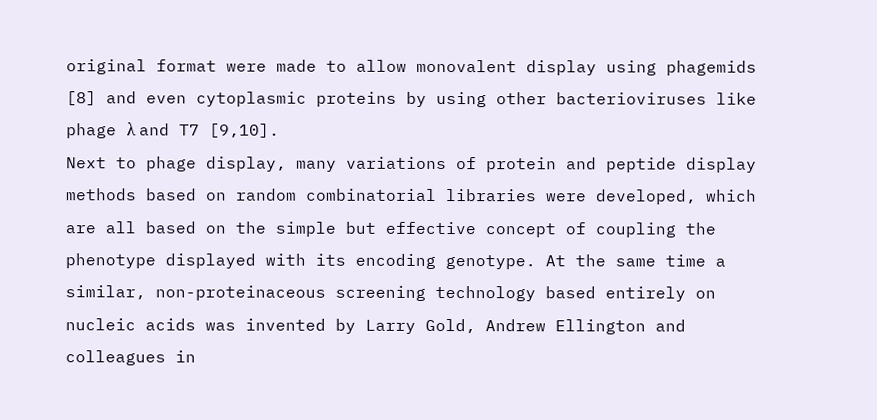original format were made to allow monovalent display using phagemids [8] and even cytoplasmic proteins by using other bacterioviruses like phage λ and T7 [9,10].
Next to phage display, many variations of protein and peptide display methods based on random combinatorial libraries were developed, which are all based on the simple but effective concept of coupling the phenotype displayed with its encoding genotype. At the same time a similar, non-proteinaceous screening technology based entirely on nucleic acids was invented by Larry Gold, Andrew Ellington and colleagues in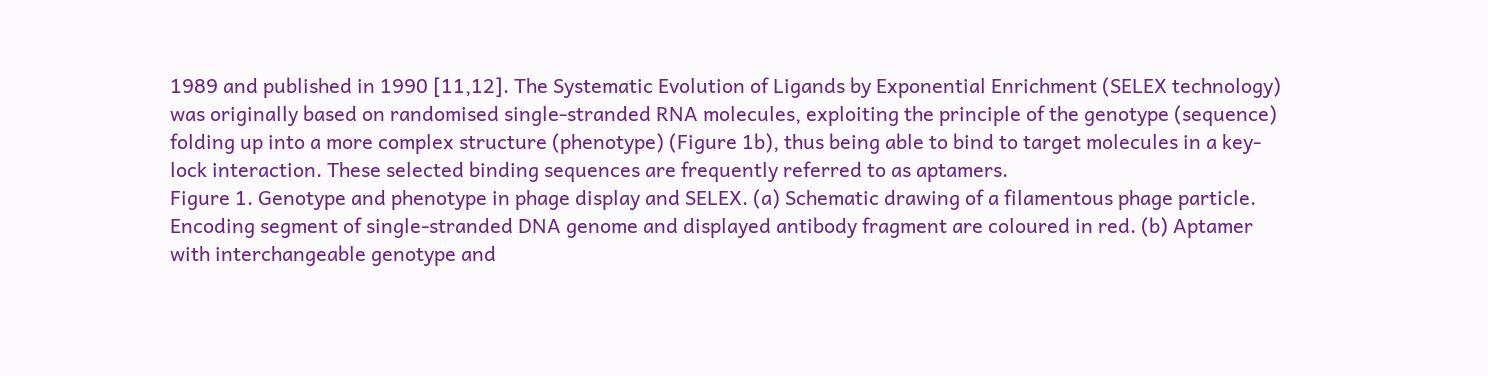1989 and published in 1990 [11,12]. The Systematic Evolution of Ligands by Exponential Enrichment (SELEX technology) was originally based on randomised single-stranded RNA molecules, exploiting the principle of the genotype (sequence) folding up into a more complex structure (phenotype) (Figure 1b), thus being able to bind to target molecules in a key-lock interaction. These selected binding sequences are frequently referred to as aptamers.
Figure 1. Genotype and phenotype in phage display and SELEX. (a) Schematic drawing of a filamentous phage particle. Encoding segment of single-stranded DNA genome and displayed antibody fragment are coloured in red. (b) Aptamer with interchangeable genotype and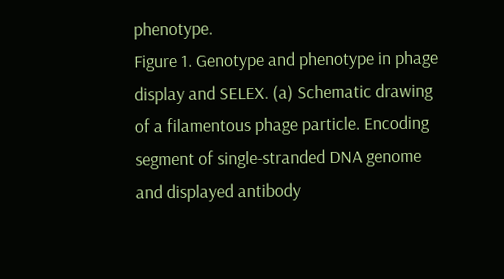phenotype.
Figure 1. Genotype and phenotype in phage display and SELEX. (a) Schematic drawing of a filamentous phage particle. Encoding segment of single-stranded DNA genome and displayed antibody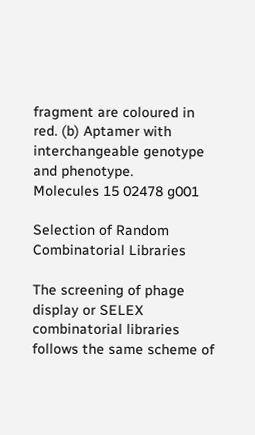fragment are coloured in red. (b) Aptamer with interchangeable genotype and phenotype.
Molecules 15 02478 g001

Selection of Random Combinatorial Libraries

The screening of phage display or SELEX combinatorial libraries follows the same scheme of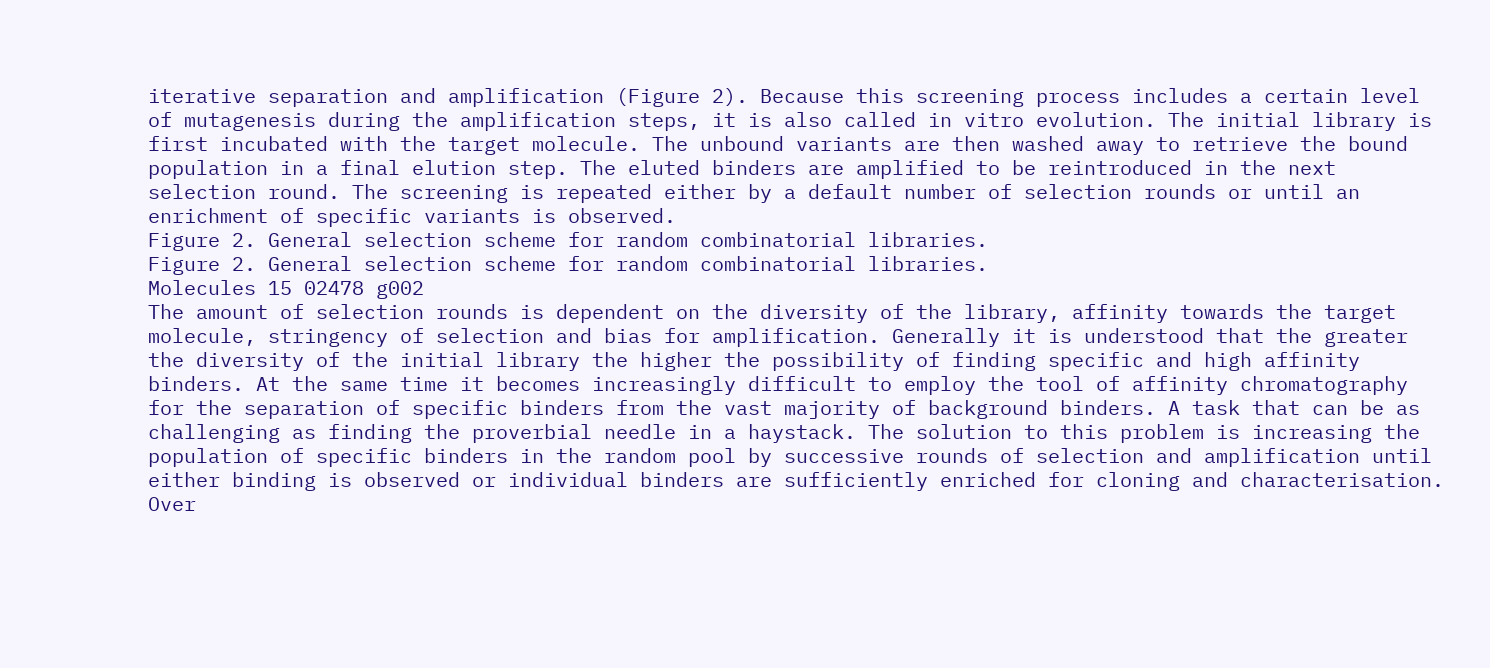iterative separation and amplification (Figure 2). Because this screening process includes a certain level of mutagenesis during the amplification steps, it is also called in vitro evolution. The initial library is first incubated with the target molecule. The unbound variants are then washed away to retrieve the bound population in a final elution step. The eluted binders are amplified to be reintroduced in the next selection round. The screening is repeated either by a default number of selection rounds or until an enrichment of specific variants is observed.
Figure 2. General selection scheme for random combinatorial libraries.
Figure 2. General selection scheme for random combinatorial libraries.
Molecules 15 02478 g002
The amount of selection rounds is dependent on the diversity of the library, affinity towards the target molecule, stringency of selection and bias for amplification. Generally it is understood that the greater the diversity of the initial library the higher the possibility of finding specific and high affinity binders. At the same time it becomes increasingly difficult to employ the tool of affinity chromatography for the separation of specific binders from the vast majority of background binders. A task that can be as challenging as finding the proverbial needle in a haystack. The solution to this problem is increasing the population of specific binders in the random pool by successive rounds of selection and amplification until either binding is observed or individual binders are sufficiently enriched for cloning and characterisation.
Over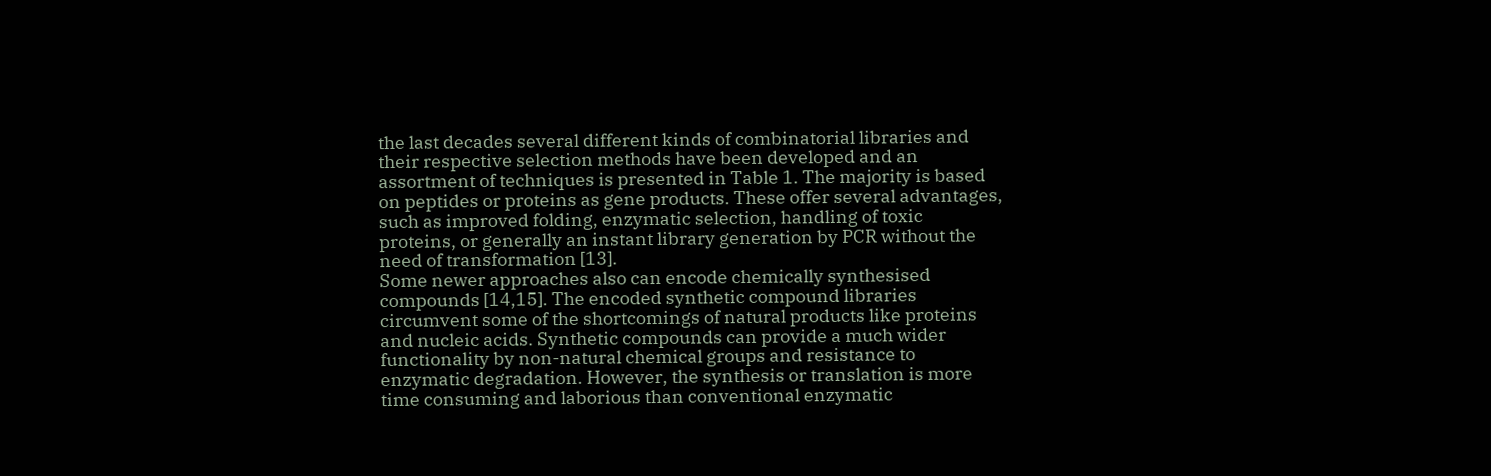the last decades several different kinds of combinatorial libraries and their respective selection methods have been developed and an assortment of techniques is presented in Table 1. The majority is based on peptides or proteins as gene products. These offer several advantages, such as improved folding, enzymatic selection, handling of toxic proteins, or generally an instant library generation by PCR without the need of transformation [13].
Some newer approaches also can encode chemically synthesised compounds [14,15]. The encoded synthetic compound libraries circumvent some of the shortcomings of natural products like proteins and nucleic acids. Synthetic compounds can provide a much wider functionality by non-natural chemical groups and resistance to enzymatic degradation. However, the synthesis or translation is more time consuming and laborious than conventional enzymatic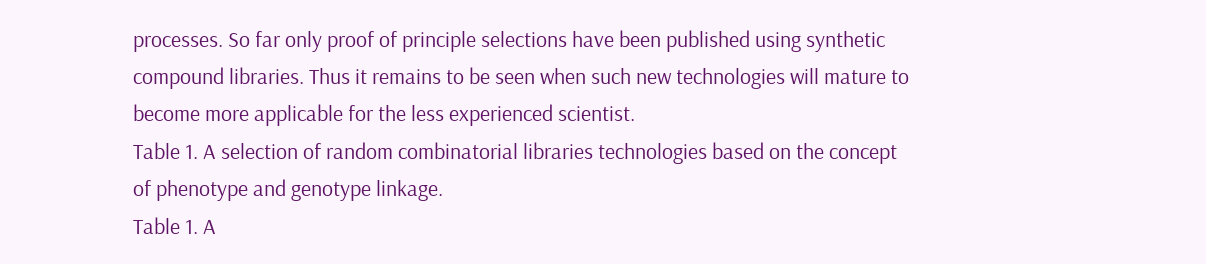processes. So far only proof of principle selections have been published using synthetic compound libraries. Thus it remains to be seen when such new technologies will mature to become more applicable for the less experienced scientist.
Table 1. A selection of random combinatorial libraries technologies based on the concept of phenotype and genotype linkage.
Table 1. A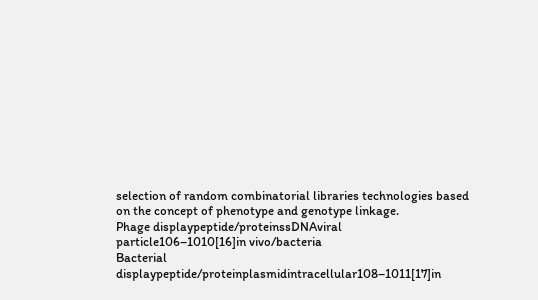selection of random combinatorial libraries technologies based on the concept of phenotype and genotype linkage.
Phage displaypeptide/proteinssDNAviral particle106–1010[16]in vivo/bacteria
Bacterial displaypeptide/proteinplasmidintracellular108–1011[17]in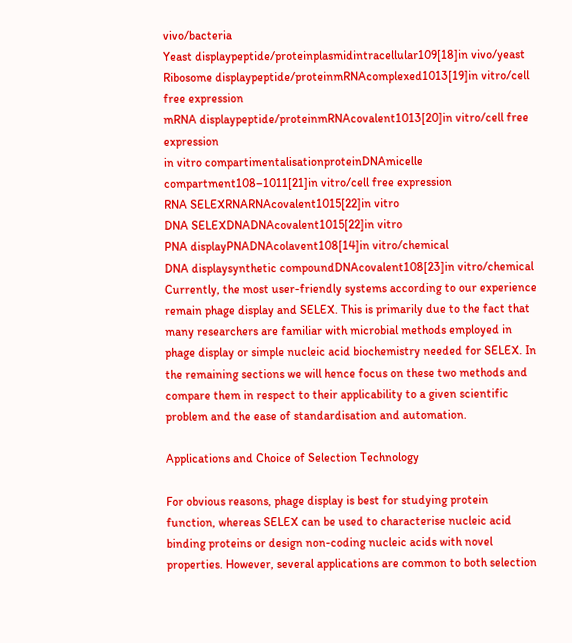vivo/bacteria
Yeast displaypeptide/proteinplasmidintracellular109[18]in vivo/yeast
Ribosome displaypeptide/proteinmRNAcomplexed1013[19]in vitro/cell free expression
mRNA displaypeptide/proteinmRNAcovalent1013[20]in vitro/cell free expression
in vitro compartimentalisationproteinDNAmicelle compartment108–1011[21]in vitro/cell free expression
RNA SELEXRNARNAcovalent1015[22]in vitro
DNA SELEXDNADNAcovalent1015[22]in vitro
PNA displayPNADNAcolavent108[14]in vitro/chemical
DNA displaysynthetic compoundDNAcovalent108[23]in vitro/chemical
Currently, the most user-friendly systems according to our experience remain phage display and SELEX. This is primarily due to the fact that many researchers are familiar with microbial methods employed in phage display or simple nucleic acid biochemistry needed for SELEX. In the remaining sections we will hence focus on these two methods and compare them in respect to their applicability to a given scientific problem and the ease of standardisation and automation.

Applications and Choice of Selection Technology

For obvious reasons, phage display is best for studying protein function, whereas SELEX can be used to characterise nucleic acid binding proteins or design non-coding nucleic acids with novel properties. However, several applications are common to both selection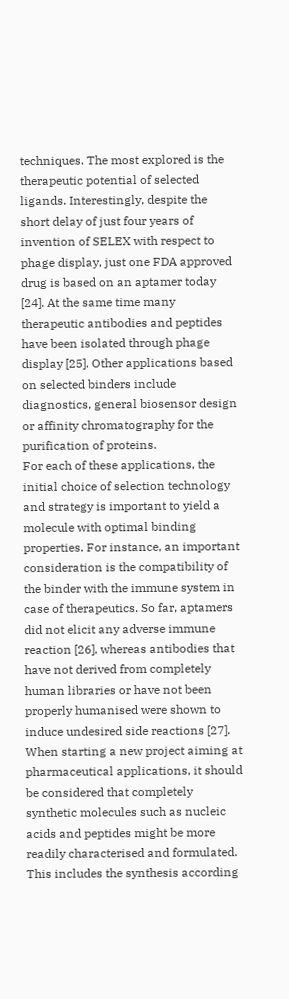techniques. The most explored is the therapeutic potential of selected ligands. Interestingly, despite the short delay of just four years of invention of SELEX with respect to phage display, just one FDA approved drug is based on an aptamer today [24]. At the same time many therapeutic antibodies and peptides have been isolated through phage display [25]. Other applications based on selected binders include diagnostics, general biosensor design or affinity chromatography for the purification of proteins.
For each of these applications, the initial choice of selection technology and strategy is important to yield a molecule with optimal binding properties. For instance, an important consideration is the compatibility of the binder with the immune system in case of therapeutics. So far, aptamers did not elicit any adverse immune reaction [26], whereas antibodies that have not derived from completely human libraries or have not been properly humanised were shown to induce undesired side reactions [27].
When starting a new project aiming at pharmaceutical applications, it should be considered that completely synthetic molecules such as nucleic acids and peptides might be more readily characterised and formulated. This includes the synthesis according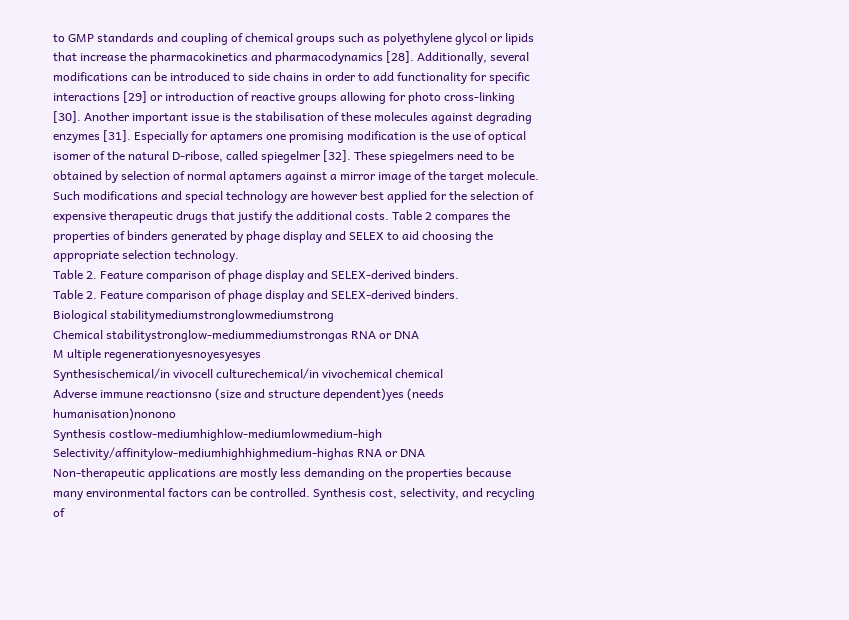to GMP standards and coupling of chemical groups such as polyethylene glycol or lipids that increase the pharmacokinetics and pharmacodynamics [28]. Additionally, several modifications can be introduced to side chains in order to add functionality for specific interactions [29] or introduction of reactive groups allowing for photo cross-linking [30]. Another important issue is the stabilisation of these molecules against degrading enzymes [31]. Especially for aptamers one promising modification is the use of optical isomer of the natural D-ribose, called spiegelmer [32]. These spiegelmers need to be obtained by selection of normal aptamers against a mirror image of the target molecule. Such modifications and special technology are however best applied for the selection of expensive therapeutic drugs that justify the additional costs. Table 2 compares the properties of binders generated by phage display and SELEX to aid choosing the appropriate selection technology.
Table 2. Feature comparison of phage display and SELEX-derived binders.
Table 2. Feature comparison of phage display and SELEX-derived binders.
Biological stabilitymediumstronglowmediumstrong
Chemical stabilitystronglow-mediummediumstrongas RNA or DNA
M ultiple regenerationyesnoyesyesyes
Synthesischemical/in vivocell culturechemical/in vivochemical chemical
Adverse immune reactionsno (size and structure dependent)yes (needs humanisation)nonono
Synthesis costlow-mediumhighlow-mediumlowmedium-high
Selectivity/affinitylow-mediumhighhighmedium-highas RNA or DNA
Non-therapeutic applications are mostly less demanding on the properties because many environmental factors can be controlled. Synthesis cost, selectivity, and recycling of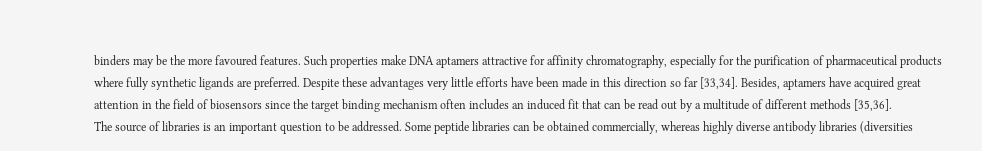binders may be the more favoured features. Such properties make DNA aptamers attractive for affinity chromatography, especially for the purification of pharmaceutical products where fully synthetic ligands are preferred. Despite these advantages very little efforts have been made in this direction so far [33,34]. Besides, aptamers have acquired great attention in the field of biosensors since the target binding mechanism often includes an induced fit that can be read out by a multitude of different methods [35,36].
The source of libraries is an important question to be addressed. Some peptide libraries can be obtained commercially, whereas highly diverse antibody libraries (diversities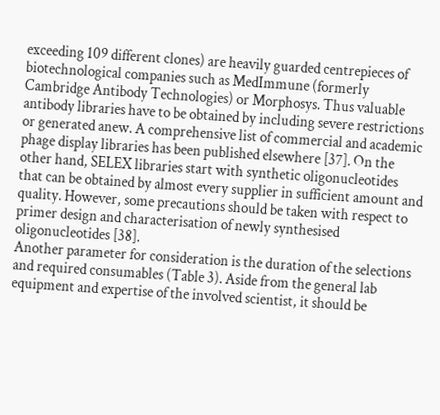exceeding 109 different clones) are heavily guarded centrepieces of biotechnological companies such as MedImmune (formerly Cambridge Antibody Technologies) or Morphosys. Thus valuable antibody libraries have to be obtained by including severe restrictions or generated anew. A comprehensive list of commercial and academic phage display libraries has been published elsewhere [37]. On the other hand, SELEX libraries start with synthetic oligonucleotides that can be obtained by almost every supplier in sufficient amount and quality. However, some precautions should be taken with respect to primer design and characterisation of newly synthesised oligonucleotides [38].
Another parameter for consideration is the duration of the selections and required consumables (Table 3). Aside from the general lab equipment and expertise of the involved scientist, it should be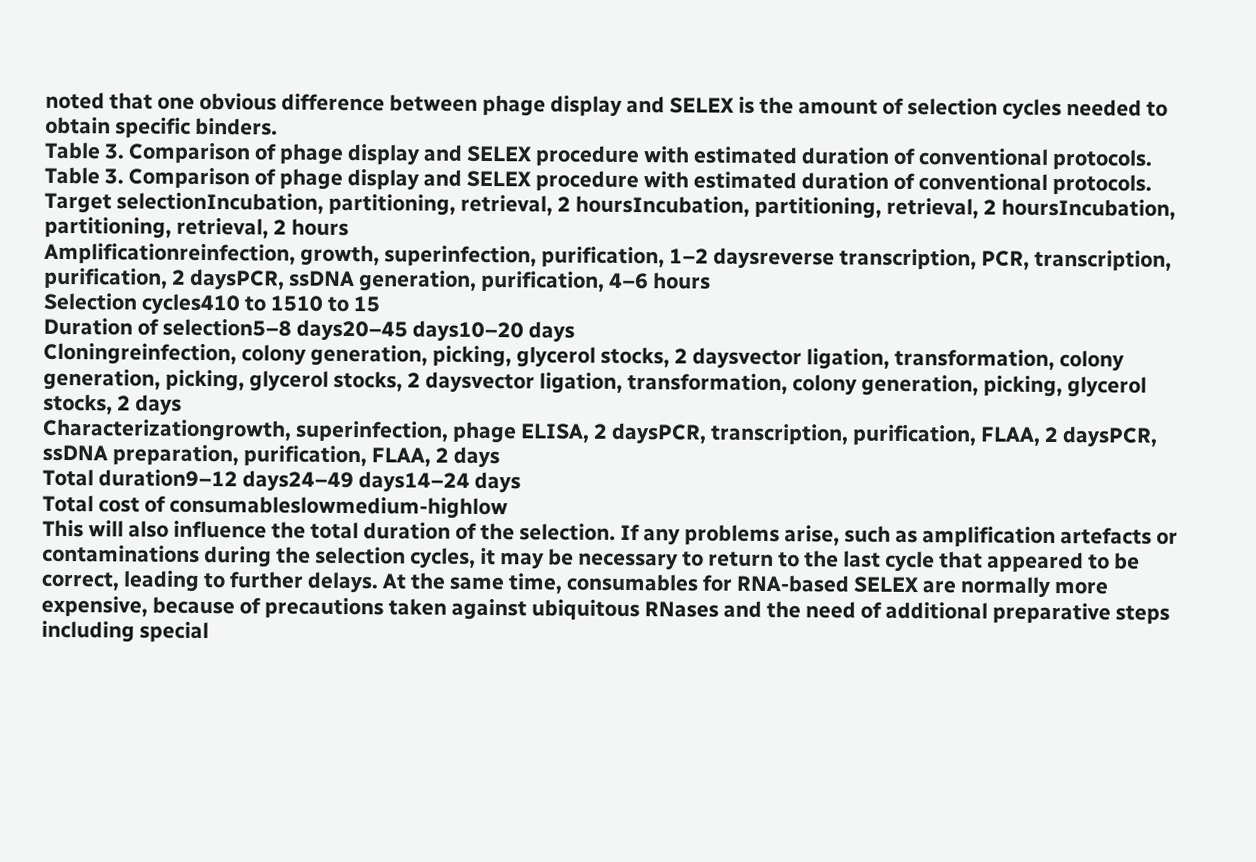noted that one obvious difference between phage display and SELEX is the amount of selection cycles needed to obtain specific binders.
Table 3. Comparison of phage display and SELEX procedure with estimated duration of conventional protocols.
Table 3. Comparison of phage display and SELEX procedure with estimated duration of conventional protocols.
Target selectionIncubation, partitioning, retrieval, 2 hoursIncubation, partitioning, retrieval, 2 hoursIncubation, partitioning, retrieval, 2 hours
Amplificationreinfection, growth, superinfection, purification, 1–2 daysreverse transcription, PCR, transcription, purification, 2 daysPCR, ssDNA generation, purification, 4–6 hours
Selection cycles410 to 1510 to 15
Duration of selection5–8 days20–45 days10–20 days
Cloningreinfection, colony generation, picking, glycerol stocks, 2 daysvector ligation, transformation, colony generation, picking, glycerol stocks, 2 daysvector ligation, transformation, colony generation, picking, glycerol stocks, 2 days
Characterizationgrowth, superinfection, phage ELISA, 2 daysPCR, transcription, purification, FLAA, 2 daysPCR, ssDNA preparation, purification, FLAA, 2 days
Total duration9–12 days24–49 days14–24 days
Total cost of consumableslowmedium-highlow
This will also influence the total duration of the selection. If any problems arise, such as amplification artefacts or contaminations during the selection cycles, it may be necessary to return to the last cycle that appeared to be correct, leading to further delays. At the same time, consumables for RNA-based SELEX are normally more expensive, because of precautions taken against ubiquitous RNases and the need of additional preparative steps including special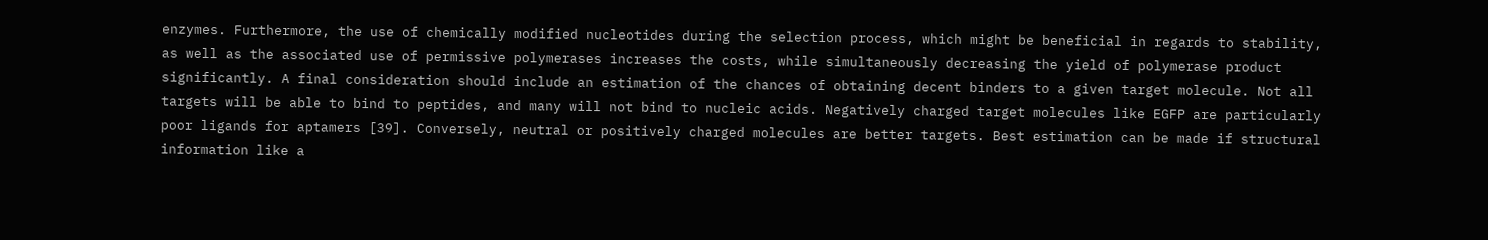enzymes. Furthermore, the use of chemically modified nucleotides during the selection process, which might be beneficial in regards to stability, as well as the associated use of permissive polymerases increases the costs, while simultaneously decreasing the yield of polymerase product significantly. A final consideration should include an estimation of the chances of obtaining decent binders to a given target molecule. Not all targets will be able to bind to peptides, and many will not bind to nucleic acids. Negatively charged target molecules like EGFP are particularly poor ligands for aptamers [39]. Conversely, neutral or positively charged molecules are better targets. Best estimation can be made if structural information like a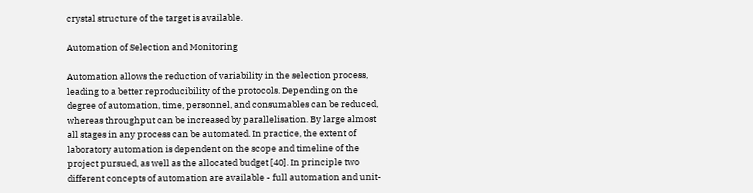crystal structure of the target is available.

Automation of Selection and Monitoring

Automation allows the reduction of variability in the selection process, leading to a better reproducibility of the protocols. Depending on the degree of automation, time, personnel, and consumables can be reduced, whereas throughput can be increased by parallelisation. By large almost all stages in any process can be automated. In practice, the extent of laboratory automation is dependent on the scope and timeline of the project pursued, as well as the allocated budget [40]. In principle two different concepts of automation are available - full automation and unit-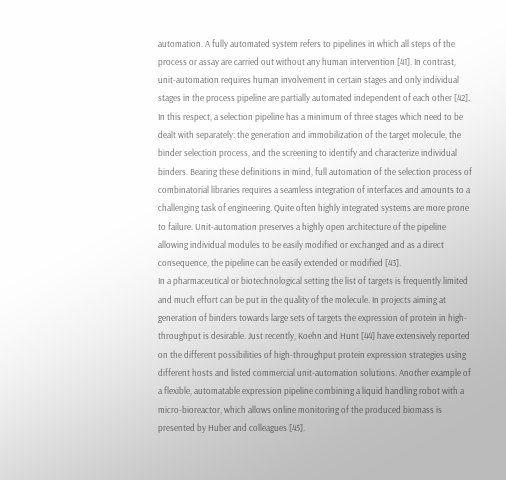automation. A fully automated system refers to pipelines in which all steps of the process or assay are carried out without any human intervention [41]. In contrast, unit-automation requires human involvement in certain stages and only individual stages in the process pipeline are partially automated independent of each other [42]. In this respect, a selection pipeline has a minimum of three stages which need to be dealt with separately: the generation and immobilization of the target molecule, the binder selection process, and the screening to identify and characterize individual binders. Bearing these definitions in mind, full automation of the selection process of combinatorial libraries requires a seamless integration of interfaces and amounts to a challenging task of engineering. Quite often highly integrated systems are more prone to failure. Unit-automation preserves a highly open architecture of the pipeline allowing individual modules to be easily modified or exchanged and as a direct consequence, the pipeline can be easily extended or modified [43].
In a pharmaceutical or biotechnological setting the list of targets is frequently limited and much effort can be put in the quality of the molecule. In projects aiming at generation of binders towards large sets of targets the expression of protein in high-throughput is desirable. Just recently, Koehn and Hunt [44] have extensively reported on the different possibilities of high-throughput protein expression strategies using different hosts and listed commercial unit-automation solutions. Another example of a flexible, automatable expression pipeline combining a liquid handling robot with a micro-bioreactor, which allows online monitoring of the produced biomass is presented by Huber and colleagues [45].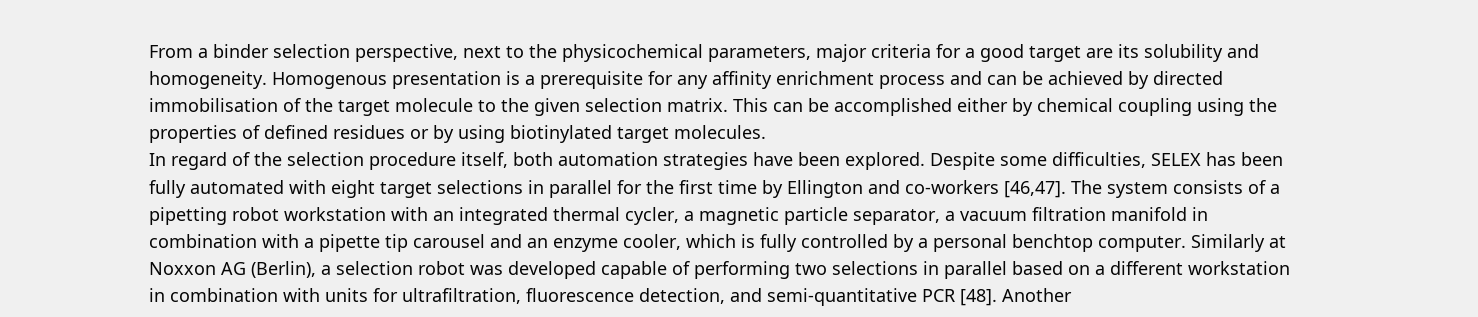From a binder selection perspective, next to the physicochemical parameters, major criteria for a good target are its solubility and homogeneity. Homogenous presentation is a prerequisite for any affinity enrichment process and can be achieved by directed immobilisation of the target molecule to the given selection matrix. This can be accomplished either by chemical coupling using the properties of defined residues or by using biotinylated target molecules.
In regard of the selection procedure itself, both automation strategies have been explored. Despite some difficulties, SELEX has been fully automated with eight target selections in parallel for the first time by Ellington and co-workers [46,47]. The system consists of a pipetting robot workstation with an integrated thermal cycler, a magnetic particle separator, a vacuum filtration manifold in combination with a pipette tip carousel and an enzyme cooler, which is fully controlled by a personal benchtop computer. Similarly at Noxxon AG (Berlin), a selection robot was developed capable of performing two selections in parallel based on a different workstation in combination with units for ultrafiltration, fluorescence detection, and semi-quantitative PCR [48]. Another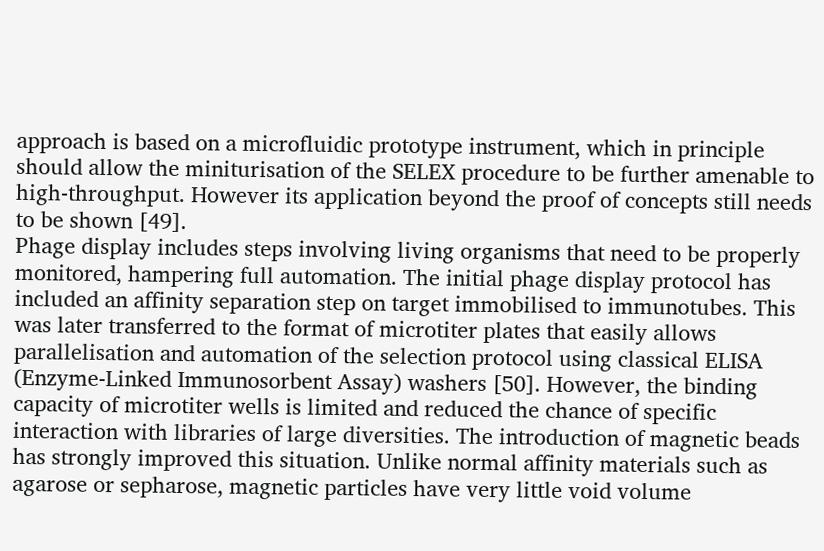approach is based on a microfluidic prototype instrument, which in principle should allow the miniturisation of the SELEX procedure to be further amenable to high-throughput. However its application beyond the proof of concepts still needs to be shown [49].
Phage display includes steps involving living organisms that need to be properly monitored, hampering full automation. The initial phage display protocol has included an affinity separation step on target immobilised to immunotubes. This was later transferred to the format of microtiter plates that easily allows parallelisation and automation of the selection protocol using classical ELISA (Enzyme-Linked Immunosorbent Assay) washers [50]. However, the binding capacity of microtiter wells is limited and reduced the chance of specific interaction with libraries of large diversities. The introduction of magnetic beads has strongly improved this situation. Unlike normal affinity materials such as agarose or sepharose, magnetic particles have very little void volume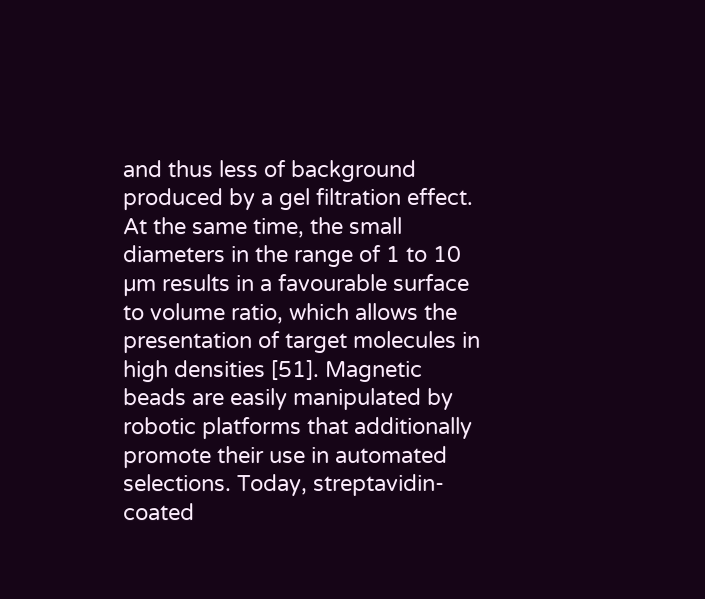and thus less of background produced by a gel filtration effect. At the same time, the small diameters in the range of 1 to 10 µm results in a favourable surface to volume ratio, which allows the presentation of target molecules in high densities [51]. Magnetic beads are easily manipulated by robotic platforms that additionally promote their use in automated selections. Today, streptavidin-coated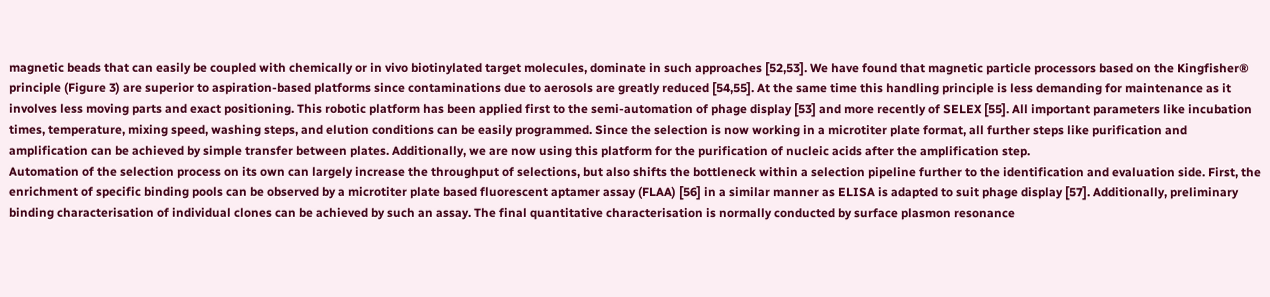magnetic beads that can easily be coupled with chemically or in vivo biotinylated target molecules, dominate in such approaches [52,53]. We have found that magnetic particle processors based on the Kingfisher® principle (Figure 3) are superior to aspiration-based platforms since contaminations due to aerosols are greatly reduced [54,55]. At the same time this handling principle is less demanding for maintenance as it involves less moving parts and exact positioning. This robotic platform has been applied first to the semi-automation of phage display [53] and more recently of SELEX [55]. All important parameters like incubation times, temperature, mixing speed, washing steps, and elution conditions can be easily programmed. Since the selection is now working in a microtiter plate format, all further steps like purification and amplification can be achieved by simple transfer between plates. Additionally, we are now using this platform for the purification of nucleic acids after the amplification step.
Automation of the selection process on its own can largely increase the throughput of selections, but also shifts the bottleneck within a selection pipeline further to the identification and evaluation side. First, the enrichment of specific binding pools can be observed by a microtiter plate based fluorescent aptamer assay (FLAA) [56] in a similar manner as ELISA is adapted to suit phage display [57]. Additionally, preliminary binding characterisation of individual clones can be achieved by such an assay. The final quantitative characterisation is normally conducted by surface plasmon resonance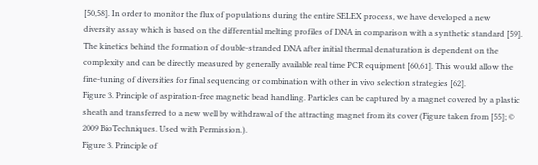[50,58]. In order to monitor the flux of populations during the entire SELEX process, we have developed a new diversity assay which is based on the differential melting profiles of DNA in comparison with a synthetic standard [59]. The kinetics behind the formation of double-stranded DNA after initial thermal denaturation is dependent on the complexity and can be directly measured by generally available real time PCR equipment [60,61]. This would allow the fine-tuning of diversities for final sequencing or combination with other in vivo selection strategies [62].
Figure 3. Principle of aspiration-free magnetic bead handling. Particles can be captured by a magnet covered by a plastic sheath and transferred to a new well by withdrawal of the attracting magnet from its cover (Figure taken from [55]; © 2009 BioTechniques. Used with Permission.).
Figure 3. Principle of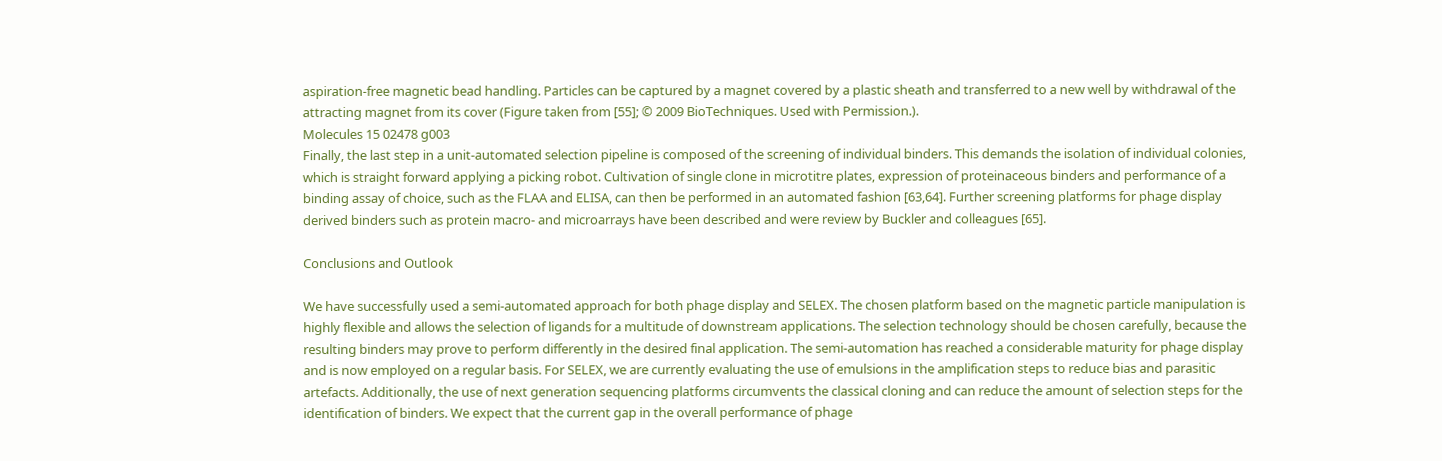aspiration-free magnetic bead handling. Particles can be captured by a magnet covered by a plastic sheath and transferred to a new well by withdrawal of the attracting magnet from its cover (Figure taken from [55]; © 2009 BioTechniques. Used with Permission.).
Molecules 15 02478 g003
Finally, the last step in a unit-automated selection pipeline is composed of the screening of individual binders. This demands the isolation of individual colonies, which is straight forward applying a picking robot. Cultivation of single clone in microtitre plates, expression of proteinaceous binders and performance of a binding assay of choice, such as the FLAA and ELISA, can then be performed in an automated fashion [63,64]. Further screening platforms for phage display derived binders such as protein macro- and microarrays have been described and were review by Buckler and colleagues [65].

Conclusions and Outlook

We have successfully used a semi-automated approach for both phage display and SELEX. The chosen platform based on the magnetic particle manipulation is highly flexible and allows the selection of ligands for a multitude of downstream applications. The selection technology should be chosen carefully, because the resulting binders may prove to perform differently in the desired final application. The semi-automation has reached a considerable maturity for phage display and is now employed on a regular basis. For SELEX, we are currently evaluating the use of emulsions in the amplification steps to reduce bias and parasitic artefacts. Additionally, the use of next generation sequencing platforms circumvents the classical cloning and can reduce the amount of selection steps for the identification of binders. We expect that the current gap in the overall performance of phage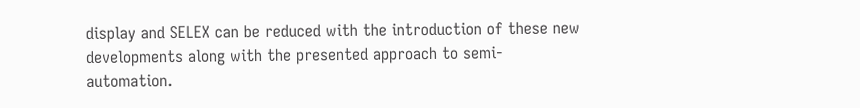display and SELEX can be reduced with the introduction of these new developments along with the presented approach to semi-automation.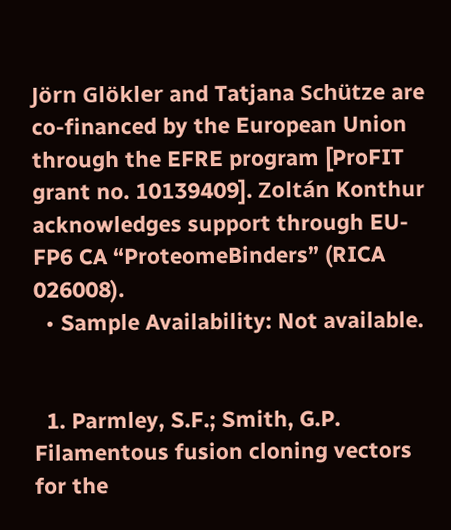Jörn Glökler and Tatjana Schütze are co-financed by the European Union through the EFRE program [ProFIT grant no. 10139409]. Zoltán Konthur acknowledges support through EU-FP6 CA “ProteomeBinders” (RICA 026008).
  • Sample Availability: Not available.


  1. Parmley, S.F.; Smith, G.P. Filamentous fusion cloning vectors for the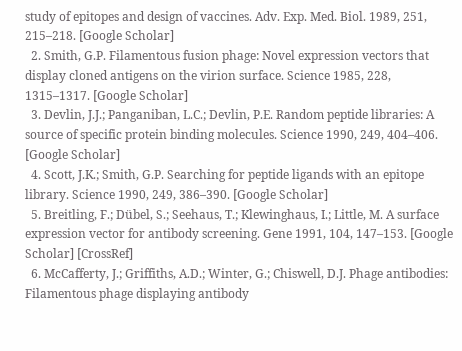study of epitopes and design of vaccines. Adv. Exp. Med. Biol. 1989, 251, 215–218. [Google Scholar]
  2. Smith, G.P. Filamentous fusion phage: Novel expression vectors that display cloned antigens on the virion surface. Science 1985, 228, 1315–1317. [Google Scholar]
  3. Devlin, J.J.; Panganiban, L.C.; Devlin, P.E. Random peptide libraries: A source of specific protein binding molecules. Science 1990, 249, 404–406. [Google Scholar]
  4. Scott, J.K.; Smith, G.P. Searching for peptide ligands with an epitope library. Science 1990, 249, 386–390. [Google Scholar]
  5. Breitling, F.; Dübel, S.; Seehaus, T.; Klewinghaus, I.; Little, M. A surface expression vector for antibody screening. Gene 1991, 104, 147–153. [Google Scholar] [CrossRef]
  6. McCafferty, J.; Griffiths, A.D.; Winter, G.; Chiswell, D.J. Phage antibodies: Filamentous phage displaying antibody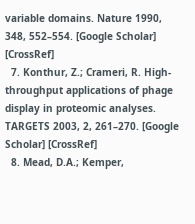variable domains. Nature 1990, 348, 552–554. [Google Scholar] [CrossRef]
  7. Konthur, Z.; Crameri, R. High-throughput applications of phage display in proteomic analyses. TARGETS 2003, 2, 261–270. [Google Scholar] [CrossRef]
  8. Mead, D.A.; Kemper,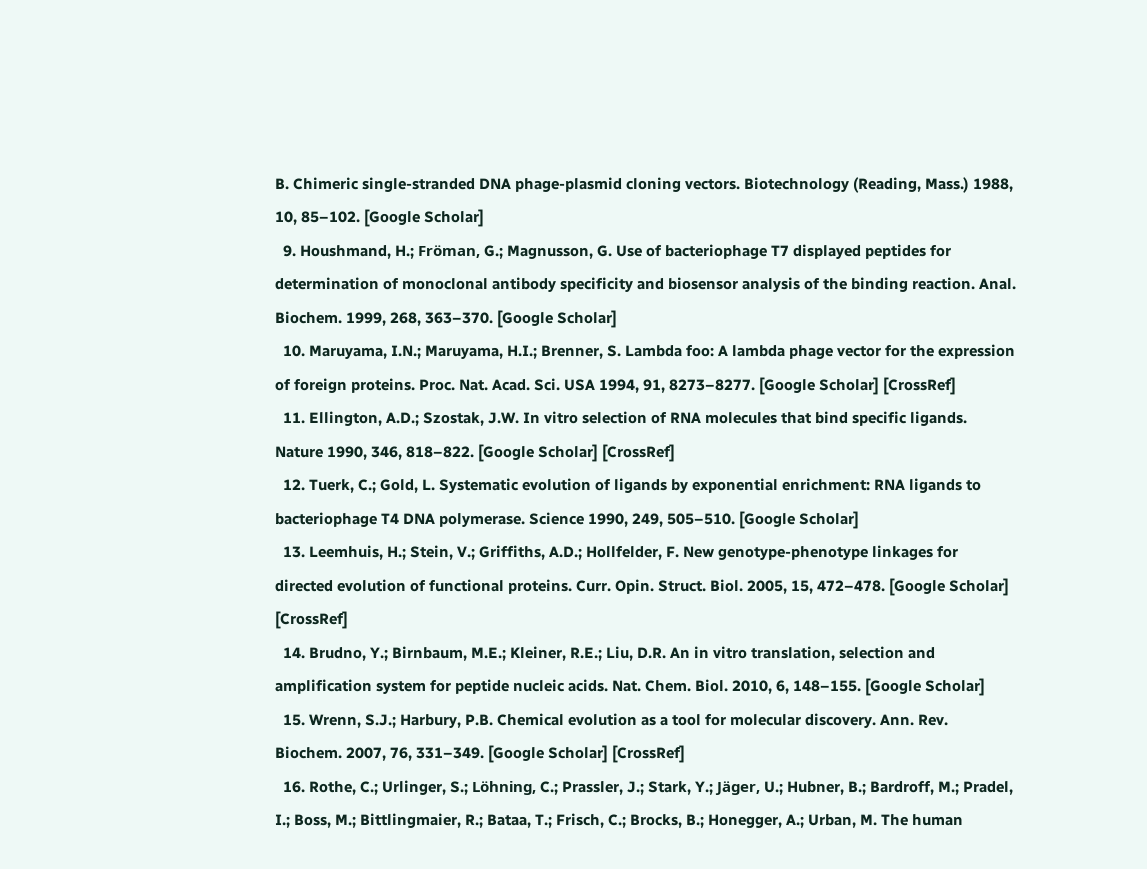B. Chimeric single-stranded DNA phage-plasmid cloning vectors. Biotechnology (Reading, Mass.) 1988, 10, 85–102. [Google Scholar]
  9. Houshmand, H.; Fröman, G.; Magnusson, G. Use of bacteriophage T7 displayed peptides for determination of monoclonal antibody specificity and biosensor analysis of the binding reaction. Anal. Biochem. 1999, 268, 363–370. [Google Scholar]
  10. Maruyama, I.N.; Maruyama, H.I.; Brenner, S. Lambda foo: A lambda phage vector for the expression of foreign proteins. Proc. Nat. Acad. Sci. USA 1994, 91, 8273–8277. [Google Scholar] [CrossRef]
  11. Ellington, A.D.; Szostak, J.W. In vitro selection of RNA molecules that bind specific ligands. Nature 1990, 346, 818–822. [Google Scholar] [CrossRef]
  12. Tuerk, C.; Gold, L. Systematic evolution of ligands by exponential enrichment: RNA ligands to bacteriophage T4 DNA polymerase. Science 1990, 249, 505–510. [Google Scholar]
  13. Leemhuis, H.; Stein, V.; Griffiths, A.D.; Hollfelder, F. New genotype-phenotype linkages for directed evolution of functional proteins. Curr. Opin. Struct. Biol. 2005, 15, 472–478. [Google Scholar] [CrossRef]
  14. Brudno, Y.; Birnbaum, M.E.; Kleiner, R.E.; Liu, D.R. An in vitro translation, selection and amplification system for peptide nucleic acids. Nat. Chem. Biol. 2010, 6, 148–155. [Google Scholar]
  15. Wrenn, S.J.; Harbury, P.B. Chemical evolution as a tool for molecular discovery. Ann. Rev. Biochem. 2007, 76, 331–349. [Google Scholar] [CrossRef]
  16. Rothe, C.; Urlinger, S.; Löhning, C.; Prassler, J.; Stark, Y.; Jäger, U.; Hubner, B.; Bardroff, M.; Pradel, I.; Boss, M.; Bittlingmaier, R.; Bataa, T.; Frisch, C.; Brocks, B.; Honegger, A.; Urban, M. The human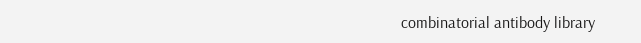combinatorial antibody library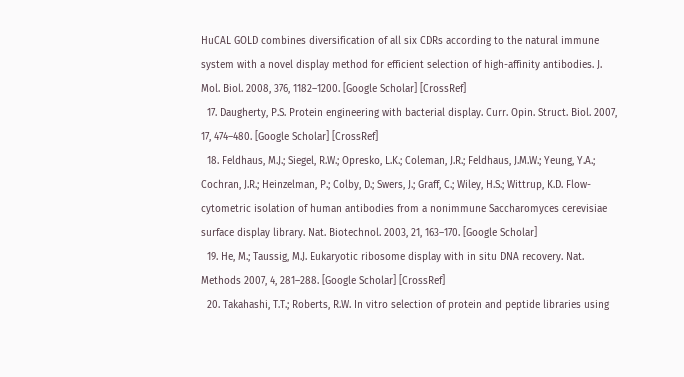HuCAL GOLD combines diversification of all six CDRs according to the natural immune system with a novel display method for efficient selection of high-affinity antibodies. J. Mol. Biol. 2008, 376, 1182–1200. [Google Scholar] [CrossRef]
  17. Daugherty, P.S. Protein engineering with bacterial display. Curr. Opin. Struct. Biol. 2007, 17, 474–480. [Google Scholar] [CrossRef]
  18. Feldhaus, M.J.; Siegel, R.W.; Opresko, L.K.; Coleman, J.R.; Feldhaus, J.M.W.; Yeung, Y.A.; Cochran, J.R.; Heinzelman, P.; Colby, D.; Swers, J.; Graff, C.; Wiley, H.S.; Wittrup, K.D. Flow-cytometric isolation of human antibodies from a nonimmune Saccharomyces cerevisiae surface display library. Nat. Biotechnol. 2003, 21, 163–170. [Google Scholar]
  19. He, M.; Taussig, M.J. Eukaryotic ribosome display with in situ DNA recovery. Nat. Methods 2007, 4, 281–288. [Google Scholar] [CrossRef]
  20. Takahashi, T.T.; Roberts, R.W. In vitro selection of protein and peptide libraries using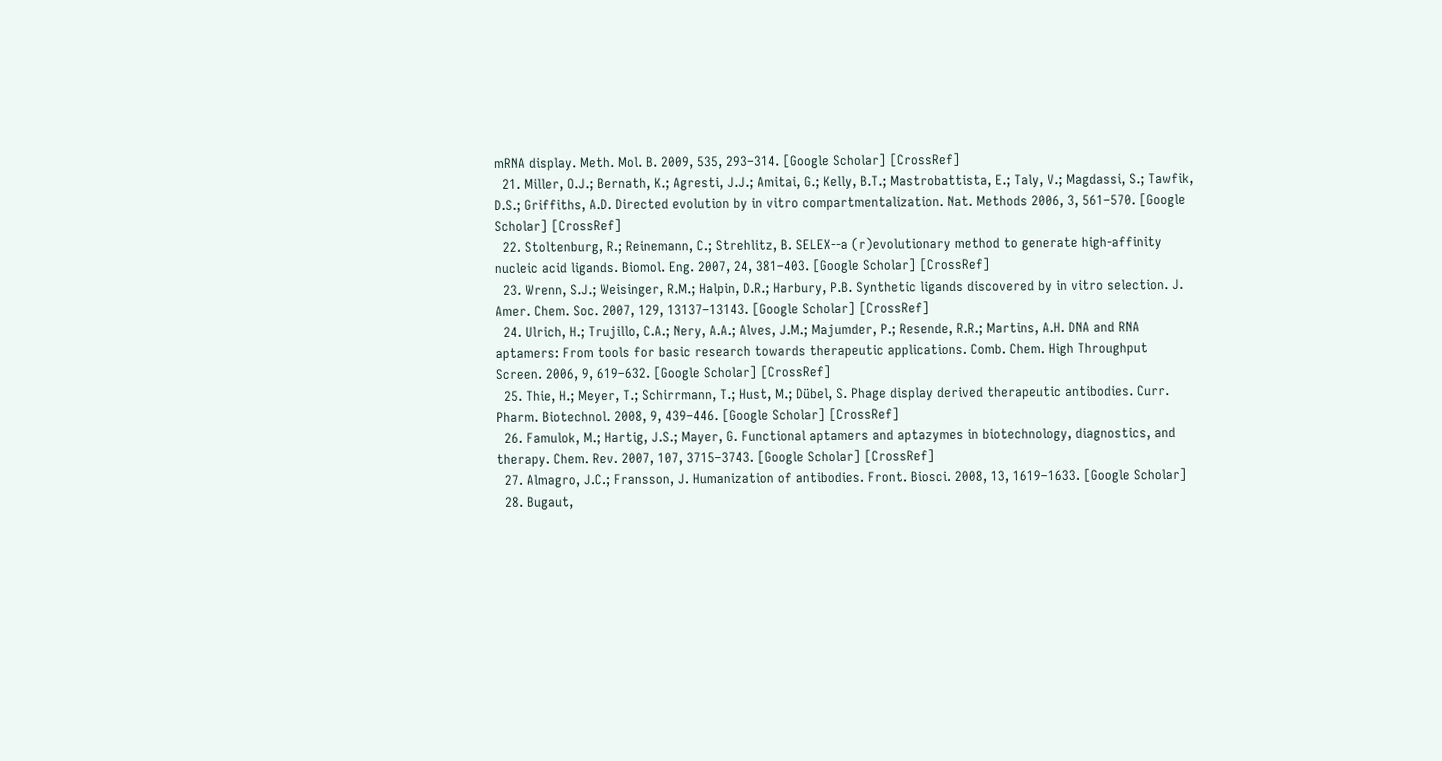mRNA display. Meth. Mol. B. 2009, 535, 293–314. [Google Scholar] [CrossRef]
  21. Miller, O.J.; Bernath, K.; Agresti, J.J.; Amitai, G.; Kelly, B.T.; Mastrobattista, E.; Taly, V.; Magdassi, S.; Tawfik, D.S.; Griffiths, A.D. Directed evolution by in vitro compartmentalization. Nat. Methods 2006, 3, 561–570. [Google Scholar] [CrossRef]
  22. Stoltenburg, R.; Reinemann, C.; Strehlitz, B. SELEX--a (r)evolutionary method to generate high-affinity nucleic acid ligands. Biomol. Eng. 2007, 24, 381–403. [Google Scholar] [CrossRef]
  23. Wrenn, S.J.; Weisinger, R.M.; Halpin, D.R.; Harbury, P.B. Synthetic ligands discovered by in vitro selection. J. Amer. Chem. Soc. 2007, 129, 13137–13143. [Google Scholar] [CrossRef]
  24. Ulrich, H.; Trujillo, C.A.; Nery, A.A.; Alves, J.M.; Majumder, P.; Resende, R.R.; Martins, A.H. DNA and RNA aptamers: From tools for basic research towards therapeutic applications. Comb. Chem. High Throughput Screen. 2006, 9, 619–632. [Google Scholar] [CrossRef]
  25. Thie, H.; Meyer, T.; Schirrmann, T.; Hust, M.; Dübel, S. Phage display derived therapeutic antibodies. Curr. Pharm. Biotechnol. 2008, 9, 439–446. [Google Scholar] [CrossRef]
  26. Famulok, M.; Hartig, J.S.; Mayer, G. Functional aptamers and aptazymes in biotechnology, diagnostics, and therapy. Chem. Rev. 2007, 107, 3715–3743. [Google Scholar] [CrossRef]
  27. Almagro, J.C.; Fransson, J. Humanization of antibodies. Front. Biosci. 2008, 13, 1619–1633. [Google Scholar]
  28. Bugaut,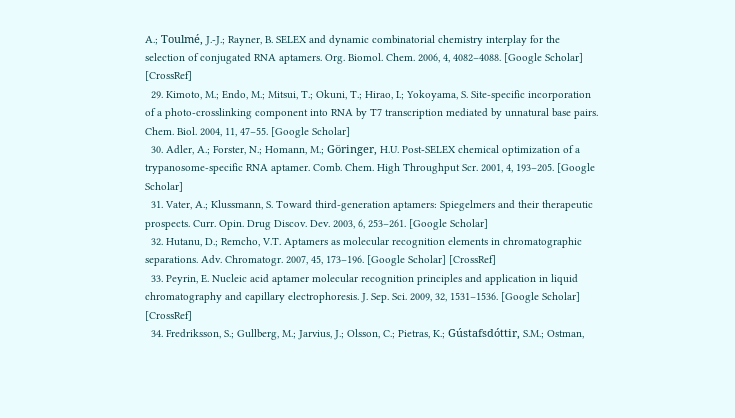A.; Toulmé, J.-J.; Rayner, B. SELEX and dynamic combinatorial chemistry interplay for the selection of conjugated RNA aptamers. Org. Biomol. Chem. 2006, 4, 4082–4088. [Google Scholar] [CrossRef]
  29. Kimoto, M.; Endo, M.; Mitsui, T.; Okuni, T.; Hirao, I.; Yokoyama, S. Site-specific incorporation of a photo-crosslinking component into RNA by T7 transcription mediated by unnatural base pairs. Chem. Biol. 2004, 11, 47–55. [Google Scholar]
  30. Adler, A.; Forster, N.; Homann, M.; Göringer, H.U. Post-SELEX chemical optimization of a trypanosome-specific RNA aptamer. Comb. Chem. High Throughput Scr. 2001, 4, 193–205. [Google Scholar]
  31. Vater, A.; Klussmann, S. Toward third-generation aptamers: Spiegelmers and their therapeutic prospects. Curr. Opin. Drug Discov. Dev. 2003, 6, 253–261. [Google Scholar]
  32. Hutanu, D.; Remcho, V.T. Aptamers as molecular recognition elements in chromatographic separations. Adv. Chromatogr. 2007, 45, 173–196. [Google Scholar] [CrossRef]
  33. Peyrin, E. Nucleic acid aptamer molecular recognition principles and application in liquid chromatography and capillary electrophoresis. J. Sep. Sci. 2009, 32, 1531–1536. [Google Scholar] [CrossRef]
  34. Fredriksson, S.; Gullberg, M.; Jarvius, J.; Olsson, C.; Pietras, K.; Gústafsdóttir, S.M.; Ostman,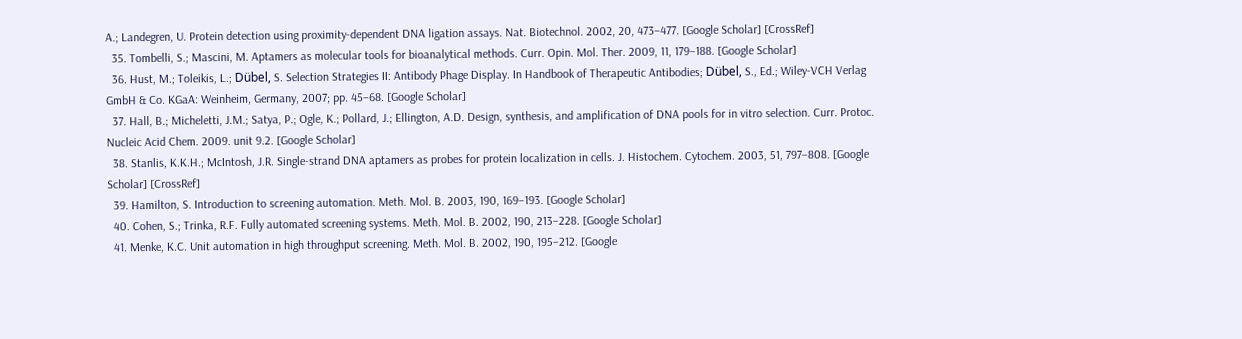A.; Landegren, U. Protein detection using proximity-dependent DNA ligation assays. Nat. Biotechnol. 2002, 20, 473–477. [Google Scholar] [CrossRef]
  35. Tombelli, S.; Mascini, M. Aptamers as molecular tools for bioanalytical methods. Curr. Opin. Mol. Ther. 2009, 11, 179–188. [Google Scholar]
  36. Hust, M.; Toleikis, L.; Dübel, S. Selection Strategies II: Antibody Phage Display. In Handbook of Therapeutic Antibodies; Dübel, S., Ed.; Wiley-VCH Verlag GmbH & Co. KGaA: Weinheim, Germany, 2007; pp. 45–68. [Google Scholar]
  37. Hall, B.; Micheletti, J.M.; Satya, P.; Ogle, K.; Pollard, J.; Ellington, A.D. Design, synthesis, and amplification of DNA pools for in vitro selection. Curr. Protoc. Nucleic Acid Chem. 2009. unit 9.2. [Google Scholar]
  38. Stanlis, K.K.H.; McIntosh, J.R. Single-strand DNA aptamers as probes for protein localization in cells. J. Histochem. Cytochem. 2003, 51, 797–808. [Google Scholar] [CrossRef]
  39. Hamilton, S. Introduction to screening automation. Meth. Mol. B. 2003, 190, 169–193. [Google Scholar]
  40. Cohen, S.; Trinka, R.F. Fully automated screening systems. Meth. Mol. B. 2002, 190, 213–228. [Google Scholar]
  41. Menke, K.C. Unit automation in high throughput screening. Meth. Mol. B. 2002, 190, 195–212. [Google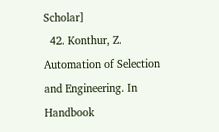Scholar]
  42. Konthur, Z. Automation of Selection and Engineering. In Handbook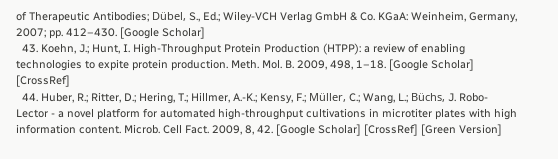of Therapeutic Antibodies; Dübel, S., Ed.; Wiley-VCH Verlag GmbH & Co. KGaA: Weinheim, Germany, 2007; pp. 412–430. [Google Scholar]
  43. Koehn, J.; Hunt, I. High-Throughput Protein Production (HTPP): a review of enabling technologies to expite protein production. Meth. Mol. B. 2009, 498, 1–18. [Google Scholar] [CrossRef]
  44. Huber, R.; Ritter, D.; Hering, T.; Hillmer, A.-K.; Kensy, F.; Müller, C.; Wang, L.; Büchs, J. Robo-Lector - a novel platform for automated high-throughput cultivations in microtiter plates with high information content. Microb. Cell Fact. 2009, 8, 42. [Google Scholar] [CrossRef] [Green Version]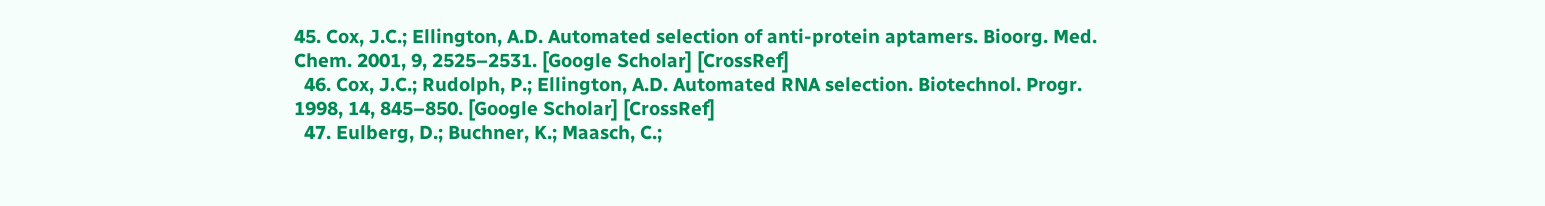45. Cox, J.C.; Ellington, A.D. Automated selection of anti-protein aptamers. Bioorg. Med. Chem. 2001, 9, 2525–2531. [Google Scholar] [CrossRef]
  46. Cox, J.C.; Rudolph, P.; Ellington, A.D. Automated RNA selection. Biotechnol. Progr. 1998, 14, 845–850. [Google Scholar] [CrossRef]
  47. Eulberg, D.; Buchner, K.; Maasch, C.;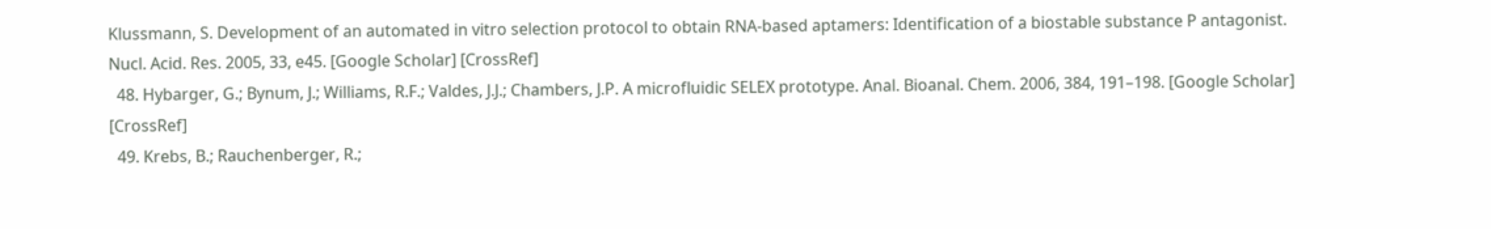Klussmann, S. Development of an automated in vitro selection protocol to obtain RNA-based aptamers: Identification of a biostable substance P antagonist. Nucl. Acid. Res. 2005, 33, e45. [Google Scholar] [CrossRef]
  48. Hybarger, G.; Bynum, J.; Williams, R.F.; Valdes, J.J.; Chambers, J.P. A microfluidic SELEX prototype. Anal. Bioanal. Chem. 2006, 384, 191–198. [Google Scholar] [CrossRef]
  49. Krebs, B.; Rauchenberger, R.;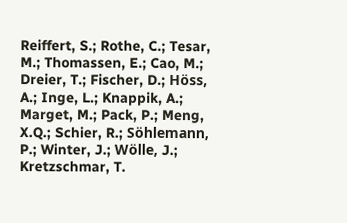Reiffert, S.; Rothe, C.; Tesar, M.; Thomassen, E.; Cao, M.; Dreier, T.; Fischer, D.; Höss, A.; Inge, L.; Knappik, A.; Marget, M.; Pack, P.; Meng, X.Q.; Schier, R.; Söhlemann, P.; Winter, J.; Wölle, J.; Kretzschmar, T.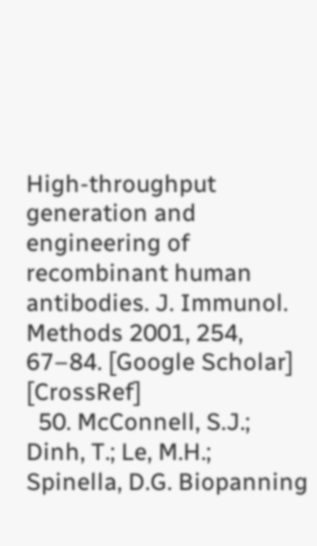High-throughput generation and engineering of recombinant human antibodies. J. Immunol. Methods 2001, 254, 67–84. [Google Scholar] [CrossRef]
  50. McConnell, S.J.; Dinh, T.; Le, M.H.; Spinella, D.G. Biopanning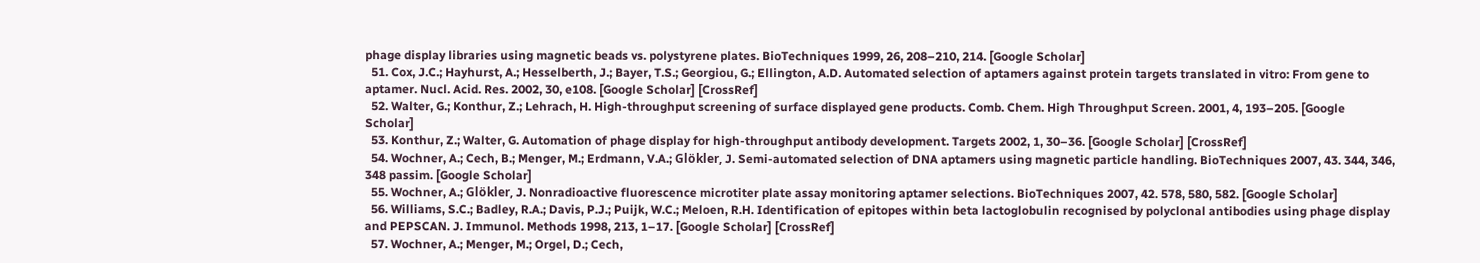phage display libraries using magnetic beads vs. polystyrene plates. BioTechniques 1999, 26, 208–210, 214. [Google Scholar]
  51. Cox, J.C.; Hayhurst, A.; Hesselberth, J.; Bayer, T.S.; Georgiou, G.; Ellington, A.D. Automated selection of aptamers against protein targets translated in vitro: From gene to aptamer. Nucl. Acid. Res. 2002, 30, e108. [Google Scholar] [CrossRef]
  52. Walter, G.; Konthur, Z.; Lehrach, H. High-throughput screening of surface displayed gene products. Comb. Chem. High Throughput Screen. 2001, 4, 193–205. [Google Scholar]
  53. Konthur, Z.; Walter, G. Automation of phage display for high-throughput antibody development. Targets 2002, 1, 30–36. [Google Scholar] [CrossRef]
  54. Wochner, A.; Cech, B.; Menger, M.; Erdmann, V.A.; Glökler, J. Semi-automated selection of DNA aptamers using magnetic particle handling. BioTechniques 2007, 43. 344, 346, 348 passim. [Google Scholar]
  55. Wochner, A.; Glökler, J. Nonradioactive fluorescence microtiter plate assay monitoring aptamer selections. BioTechniques 2007, 42. 578, 580, 582. [Google Scholar]
  56. Williams, S.C.; Badley, R.A.; Davis, P.J.; Puijk, W.C.; Meloen, R.H. Identification of epitopes within beta lactoglobulin recognised by polyclonal antibodies using phage display and PEPSCAN. J. Immunol. Methods 1998, 213, 1–17. [Google Scholar] [CrossRef]
  57. Wochner, A.; Menger, M.; Orgel, D.; Cech,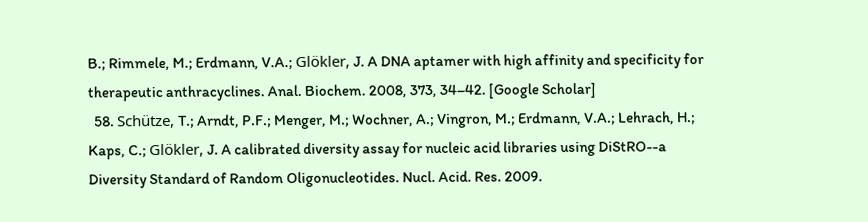B.; Rimmele, M.; Erdmann, V.A.; Glökler, J. A DNA aptamer with high affinity and specificity for therapeutic anthracyclines. Anal. Biochem. 2008, 373, 34–42. [Google Scholar]
  58. Schütze, T.; Arndt, P.F.; Menger, M.; Wochner, A.; Vingron, M.; Erdmann, V.A.; Lehrach, H.; Kaps, C.; Glökler, J. A calibrated diversity assay for nucleic acid libraries using DiStRO--a Diversity Standard of Random Oligonucleotides. Nucl. Acid. Res. 2009.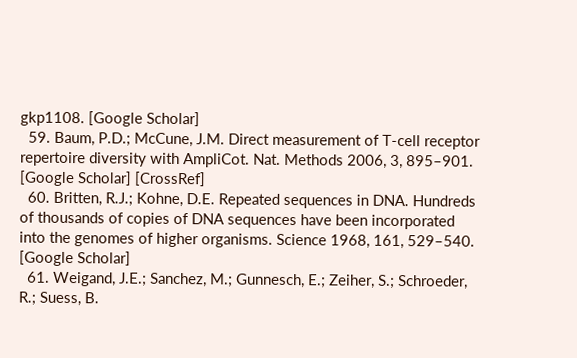gkp1108. [Google Scholar]
  59. Baum, P.D.; McCune, J.M. Direct measurement of T-cell receptor repertoire diversity with AmpliCot. Nat. Methods 2006, 3, 895–901. [Google Scholar] [CrossRef]
  60. Britten, R.J.; Kohne, D.E. Repeated sequences in DNA. Hundreds of thousands of copies of DNA sequences have been incorporated into the genomes of higher organisms. Science 1968, 161, 529–540. [Google Scholar]
  61. Weigand, J.E.; Sanchez, M.; Gunnesch, E.; Zeiher, S.; Schroeder, R.; Suess, B.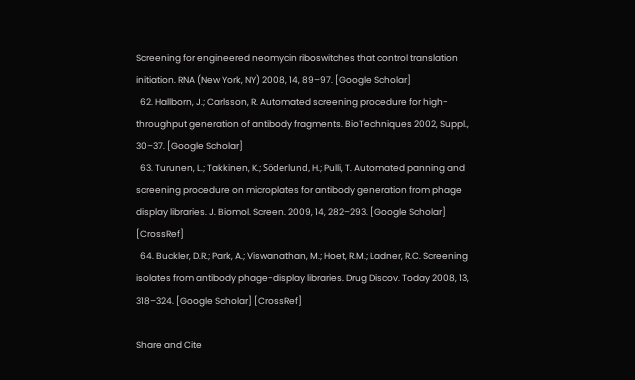Screening for engineered neomycin riboswitches that control translation initiation. RNA (New York, NY) 2008, 14, 89–97. [Google Scholar]
  62. Hallborn, J.; Carlsson, R. Automated screening procedure for high-throughput generation of antibody fragments. BioTechniques 2002, Suppl., 30–37. [Google Scholar]
  63. Turunen, L.; Takkinen, K.; Söderlund, H.; Pulli, T. Automated panning and screening procedure on microplates for antibody generation from phage display libraries. J. Biomol. Screen. 2009, 14, 282–293. [Google Scholar] [CrossRef]
  64. Buckler, D.R.; Park, A.; Viswanathan, M.; Hoet, R.M.; Ladner, R.C. Screening isolates from antibody phage-display libraries. Drug Discov. Today 2008, 13, 318–324. [Google Scholar] [CrossRef]

Share and Cite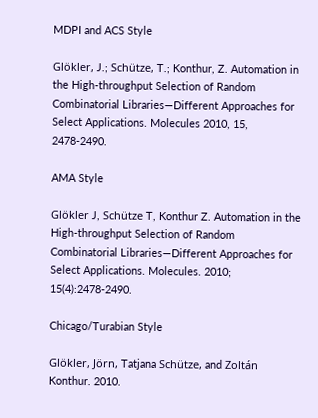MDPI and ACS Style

Glökler, J.; Schütze, T.; Konthur, Z. Automation in the High-throughput Selection of Random Combinatorial Libraries—Different Approaches for Select Applications. Molecules 2010, 15, 2478-2490.

AMA Style

Glökler J, Schütze T, Konthur Z. Automation in the High-throughput Selection of Random Combinatorial Libraries—Different Approaches for Select Applications. Molecules. 2010; 15(4):2478-2490.

Chicago/Turabian Style

Glökler, Jörn, Tatjana Schütze, and Zoltán Konthur. 2010.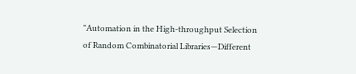"Automation in the High-throughput Selection of Random Combinatorial Libraries—Different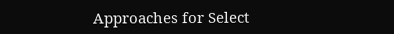Approaches for Select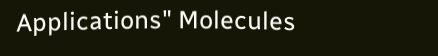Applications" Molecules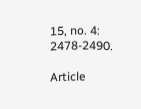15, no. 4: 2478-2490.

Article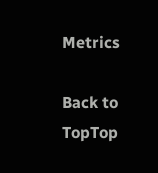Metrics

Back to TopTop